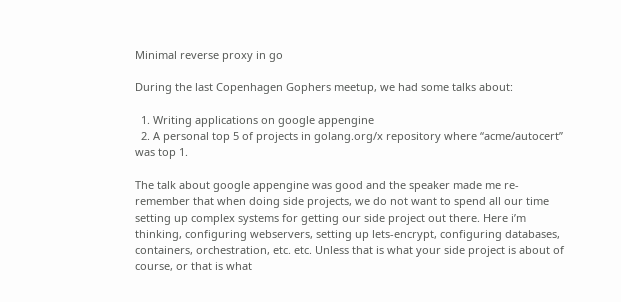Minimal reverse proxy in go

During the last Copenhagen Gophers meetup, we had some talks about:

  1. Writing applications on google appengine
  2. A personal top 5 of projects in golang.org/x repository where “acme/autocert” was top 1.

The talk about google appengine was good and the speaker made me re-remember that when doing side projects, we do not want to spend all our time setting up complex systems for getting our side project out there. Here i’m thinking, configuring webservers, setting up lets-encrypt, configuring databases, containers, orchestration, etc. etc. Unless that is what your side project is about of course, or that is what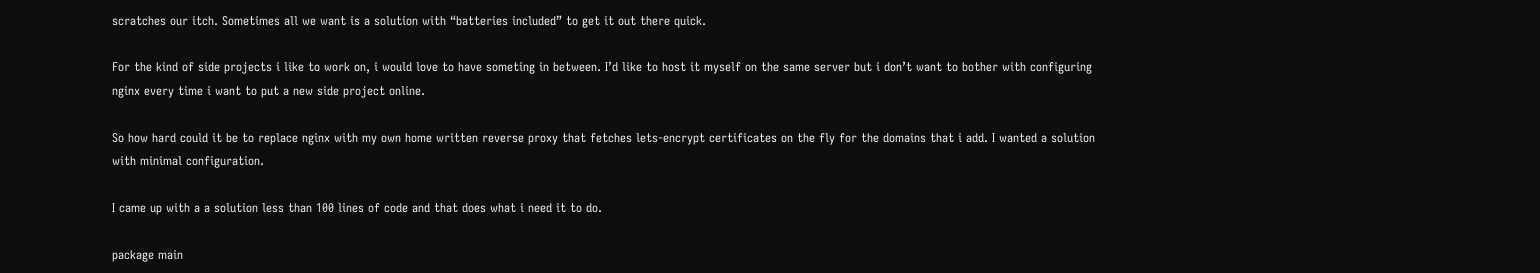scratches our itch. Sometimes all we want is a solution with “batteries included” to get it out there quick.

For the kind of side projects i like to work on, i would love to have someting in between. I’d like to host it myself on the same server but i don’t want to bother with configuring nginx every time i want to put a new side project online.

So how hard could it be to replace nginx with my own home written reverse proxy that fetches lets-encrypt certificates on the fly for the domains that i add. I wanted a solution with minimal configuration.

I came up with a a solution less than 100 lines of code and that does what i need it to do.

package main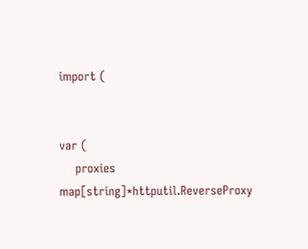import (


var (
    proxies map[string]*httputil.ReverseProxy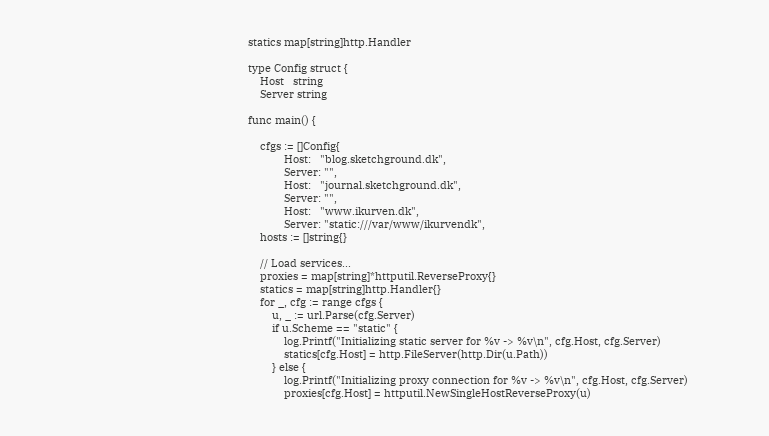statics map[string]http.Handler

type Config struct {
    Host   string
    Server string

func main() {

    cfgs := []Config{
            Host:   "blog.sketchground.dk",
            Server: "",
            Host:   "journal.sketchground.dk",
            Server: "",
            Host:   "www.ikurven.dk",
            Server: "static:///var/www/ikurvendk",
    hosts := []string{}

    // Load services...
    proxies = map[string]*httputil.ReverseProxy{}
    statics = map[string]http.Handler{}
    for _, cfg := range cfgs {
        u, _ := url.Parse(cfg.Server)
        if u.Scheme == "static" {
            log.Printf("Initializing static server for %v -> %v\n", cfg.Host, cfg.Server)
            statics[cfg.Host] = http.FileServer(http.Dir(u.Path))
        } else {
            log.Printf("Initializing proxy connection for %v -> %v\n", cfg.Host, cfg.Server)
            proxies[cfg.Host] = httputil.NewSingleHostReverseProxy(u)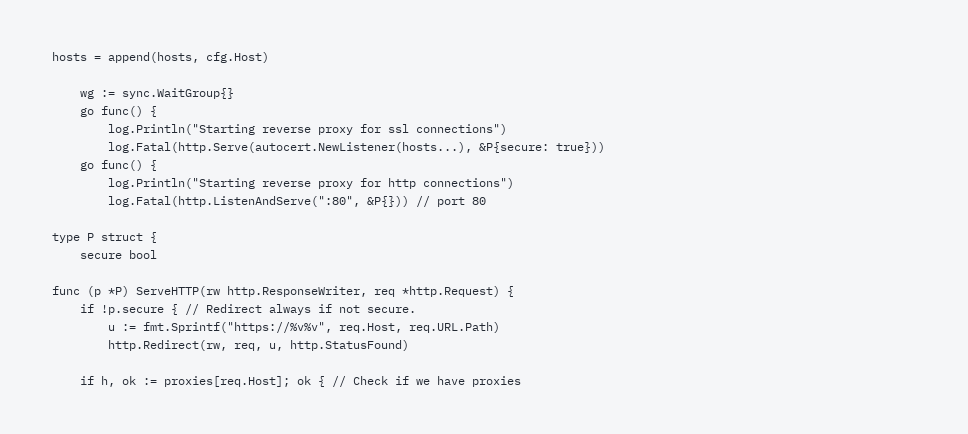hosts = append(hosts, cfg.Host)

    wg := sync.WaitGroup{}
    go func() {
        log.Println("Starting reverse proxy for ssl connections")
        log.Fatal(http.Serve(autocert.NewListener(hosts...), &P{secure: true}))
    go func() {
        log.Println("Starting reverse proxy for http connections")
        log.Fatal(http.ListenAndServe(":80", &P{})) // port 80

type P struct {
    secure bool

func (p *P) ServeHTTP(rw http.ResponseWriter, req *http.Request) {
    if !p.secure { // Redirect always if not secure.
        u := fmt.Sprintf("https://%v%v", req.Host, req.URL.Path)
        http.Redirect(rw, req, u, http.StatusFound)

    if h, ok := proxies[req.Host]; ok { // Check if we have proxies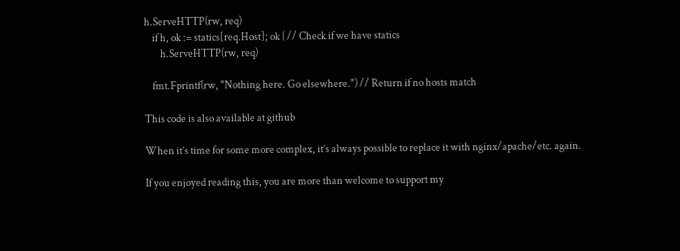h.ServeHTTP(rw, req)
    if h, ok := statics[req.Host]; ok { // Check if we have statics
        h.ServeHTTP(rw, req)

    fmt.Fprintf(rw, "Nothing here. Go elsewhere.") // Return if no hosts match

This code is also available at github

When it’s time for some more complex, it’s always possible to replace it with nginx/apache/etc. again.

If you enjoyed reading this, you are more than welcome to support my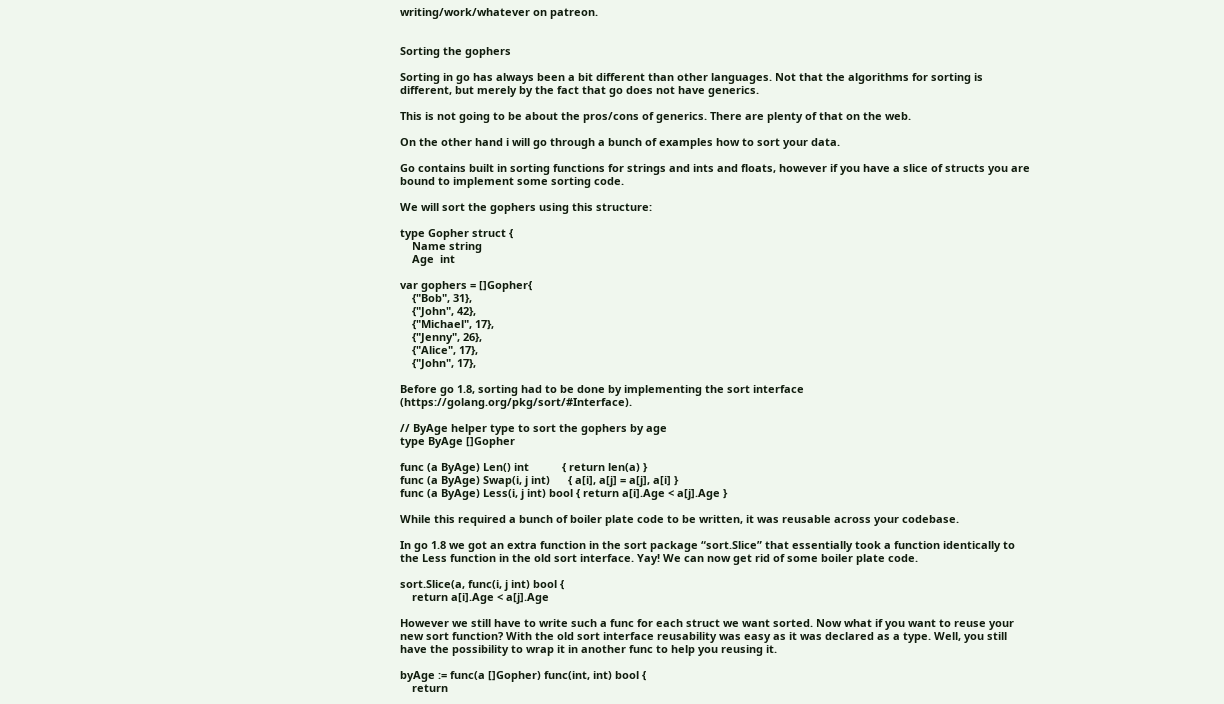writing/work/whatever on patreon.


Sorting the gophers

Sorting in go has always been a bit different than other languages. Not that the algorithms for sorting is different, but merely by the fact that go does not have generics.

This is not going to be about the pros/cons of generics. There are plenty of that on the web.

On the other hand i will go through a bunch of examples how to sort your data.

Go contains built in sorting functions for strings and ints and floats, however if you have a slice of structs you are bound to implement some sorting code.

We will sort the gophers using this structure:

type Gopher struct {
    Name string
    Age  int

var gophers = []Gopher{
    {"Bob", 31},
    {"John", 42},
    {"Michael", 17},
    {"Jenny", 26},
    {"Alice", 17},
    {"John", 17},

Before go 1.8, sorting had to be done by implementing the sort interface (https://golang.org/pkg/sort/#Interface).

// ByAge helper type to sort the gophers by age
type ByAge []Gopher

func (a ByAge) Len() int           { return len(a) }
func (a ByAge) Swap(i, j int)      { a[i], a[j] = a[j], a[i] }
func (a ByAge) Less(i, j int) bool { return a[i].Age < a[j].Age }

While this required a bunch of boiler plate code to be written, it was reusable across your codebase.

In go 1.8 we got an extra function in the sort package “sort.Slice” that essentially took a function identically to the Less function in the old sort interface. Yay! We can now get rid of some boiler plate code.

sort.Slice(a, func(i, j int) bool {
    return a[i].Age < a[j].Age

However we still have to write such a func for each struct we want sorted. Now what if you want to reuse your new sort function? With the old sort interface reusability was easy as it was declared as a type. Well, you still have the possibility to wrap it in another func to help you reusing it.

byAge := func(a []Gopher) func(int, int) bool {
    return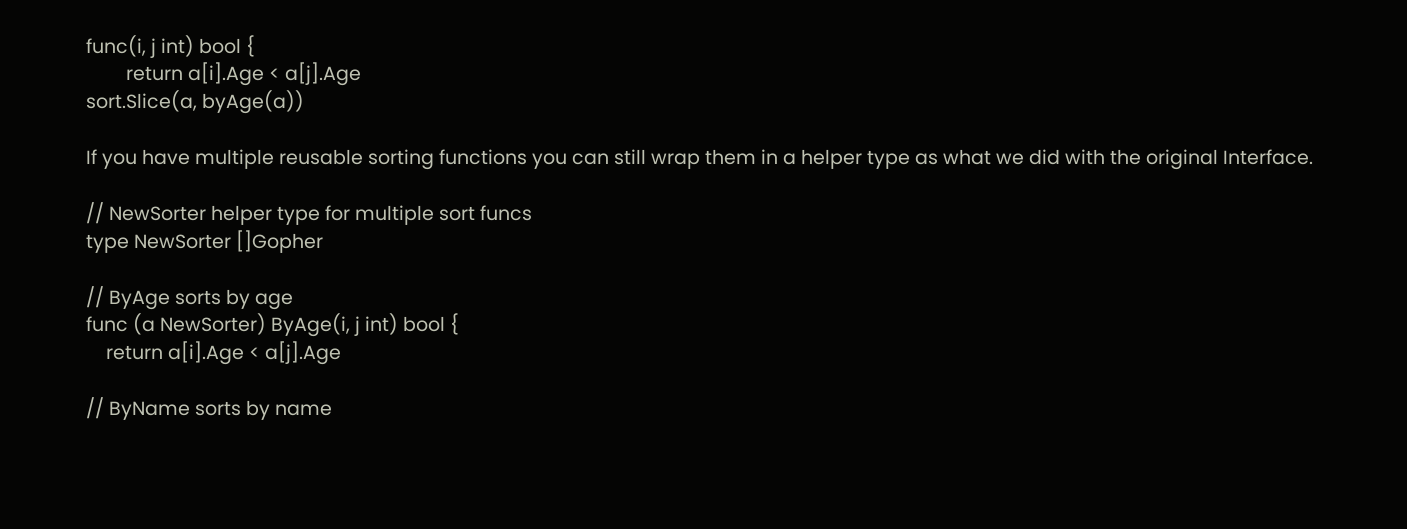func(i, j int) bool {
        return a[i].Age < a[j].Age
sort.Slice(a, byAge(a))

If you have multiple reusable sorting functions you can still wrap them in a helper type as what we did with the original Interface.

// NewSorter helper type for multiple sort funcs
type NewSorter []Gopher

// ByAge sorts by age
func (a NewSorter) ByAge(i, j int) bool {
    return a[i].Age < a[j].Age

// ByName sorts by name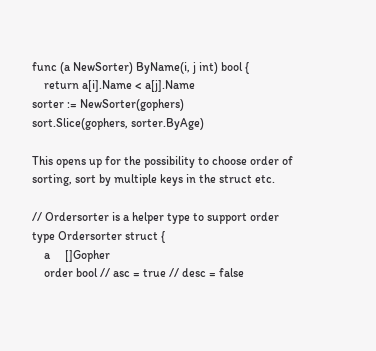func (a NewSorter) ByName(i, j int) bool {
    return a[i].Name < a[j].Name
sorter := NewSorter(gophers)
sort.Slice(gophers, sorter.ByAge)

This opens up for the possibility to choose order of sorting, sort by multiple keys in the struct etc.

// Ordersorter is a helper type to support order
type Ordersorter struct {
    a     []Gopher
    order bool // asc = true // desc = false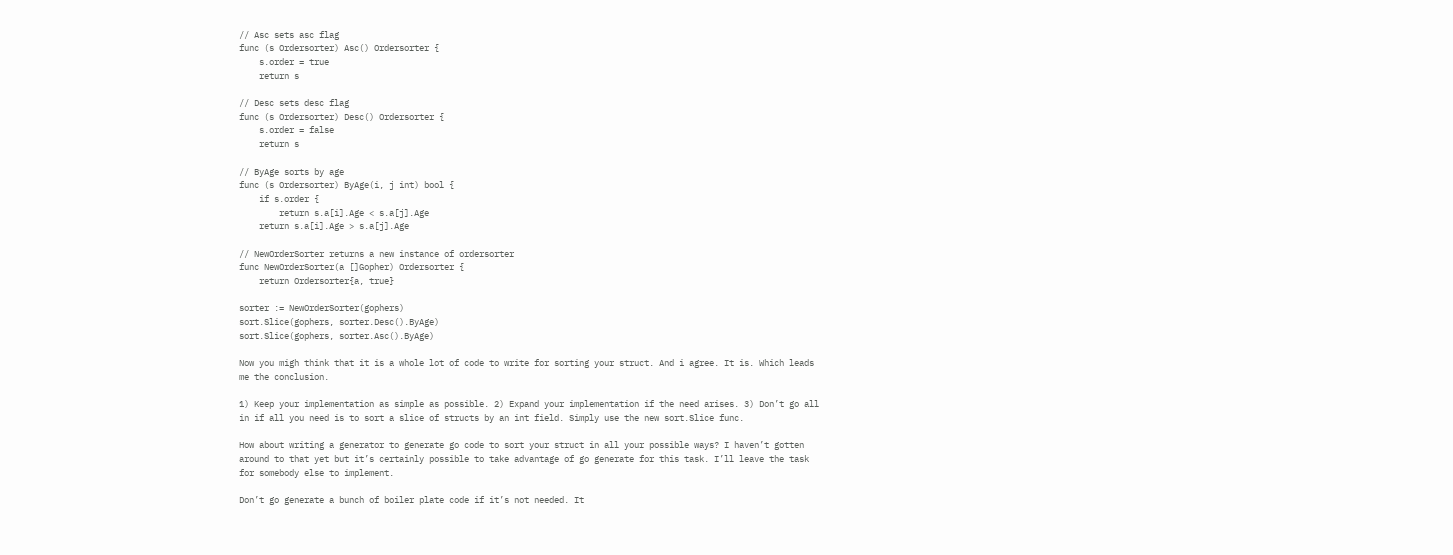// Asc sets asc flag
func (s Ordersorter) Asc() Ordersorter {
    s.order = true
    return s

// Desc sets desc flag
func (s Ordersorter) Desc() Ordersorter {
    s.order = false
    return s

// ByAge sorts by age
func (s Ordersorter) ByAge(i, j int) bool {
    if s.order {
        return s.a[i].Age < s.a[j].Age
    return s.a[i].Age > s.a[j].Age

// NewOrderSorter returns a new instance of ordersorter
func NewOrderSorter(a []Gopher) Ordersorter {
    return Ordersorter{a, true}

sorter := NewOrderSorter(gophers)
sort.Slice(gophers, sorter.Desc().ByAge)
sort.Slice(gophers, sorter.Asc().ByAge)

Now you migh think that it is a whole lot of code to write for sorting your struct. And i agree. It is. Which leads me the conclusion.

1) Keep your implementation as simple as possible. 2) Expand your implementation if the need arises. 3) Don’t go all in if all you need is to sort a slice of structs by an int field. Simply use the new sort.Slice func.

How about writing a generator to generate go code to sort your struct in all your possible ways? I haven’t gotten around to that yet but it’s certainly possible to take advantage of go generate for this task. I’ll leave the task for somebody else to implement.

Don’t go generate a bunch of boiler plate code if it’s not needed. It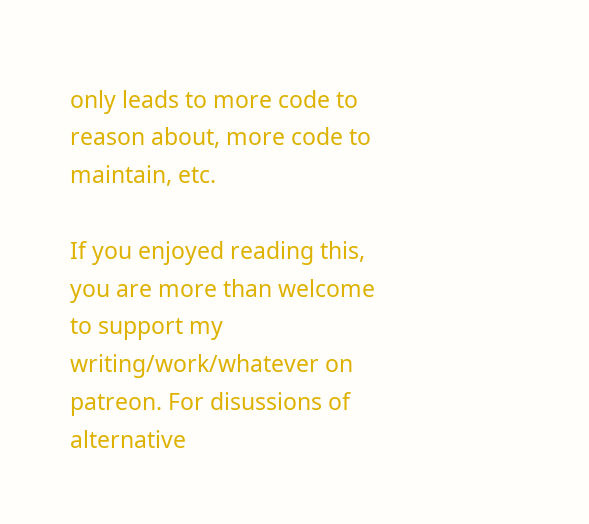only leads to more code to reason about, more code to maintain, etc.

If you enjoyed reading this, you are more than welcome to support my writing/work/whatever on patreon. For disussions of alternative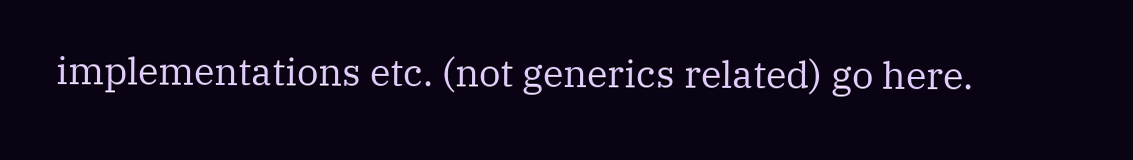implementations etc. (not generics related) go here.